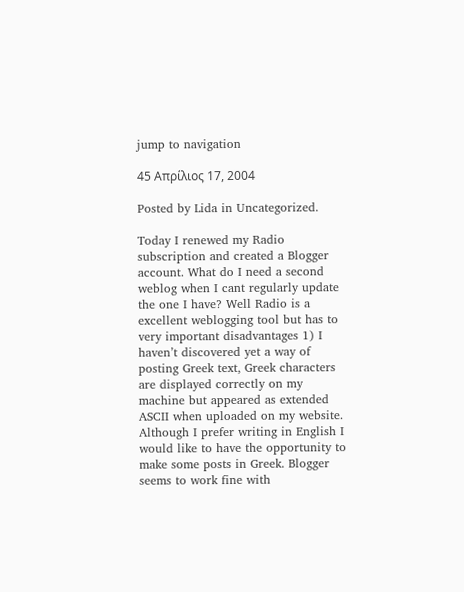jump to navigation

45 Απρίλιος 17, 2004

Posted by Lida in Uncategorized.

Today I renewed my Radio subscription and created a Blogger account. What do I need a second weblog when I cant regularly update the one I have? Well Radio is a excellent weblogging tool but has to very important disadvantages 1) I haven’t discovered yet a way of posting Greek text, Greek characters are displayed correctly on my machine but appeared as extended ASCII when uploaded on my website. Although I prefer writing in English I would like to have the opportunity to make some posts in Greek. Blogger seems to work fine with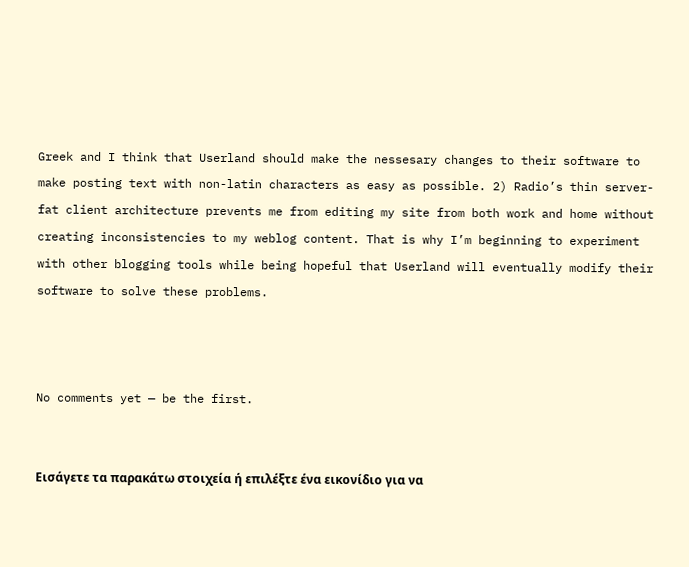Greek and I think that Userland should make the nessesary changes to their software to make posting text with non-latin characters as easy as possible. 2) Radio’s thin server-fat client architecture prevents me from editing my site from both work and home without creating inconsistencies to my weblog content. That is why I’m beginning to experiment with other blogging tools while being hopeful that Userland will eventually modify their software to solve these problems.



No comments yet — be the first.


Εισάγετε τα παρακάτω στοιχεία ή επιλέξτε ένα εικονίδιο για να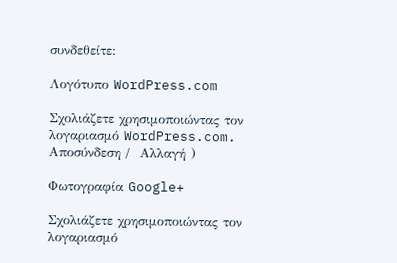συνδεθείτε:

Λογότυπο WordPress.com

Σχολιάζετε χρησιμοποιώντας τον λογαριασμό WordPress.com. Αποσύνδεση /  Αλλαγή )

Φωτογραφία Google+

Σχολιάζετε χρησιμοποιώντας τον λογαριασμό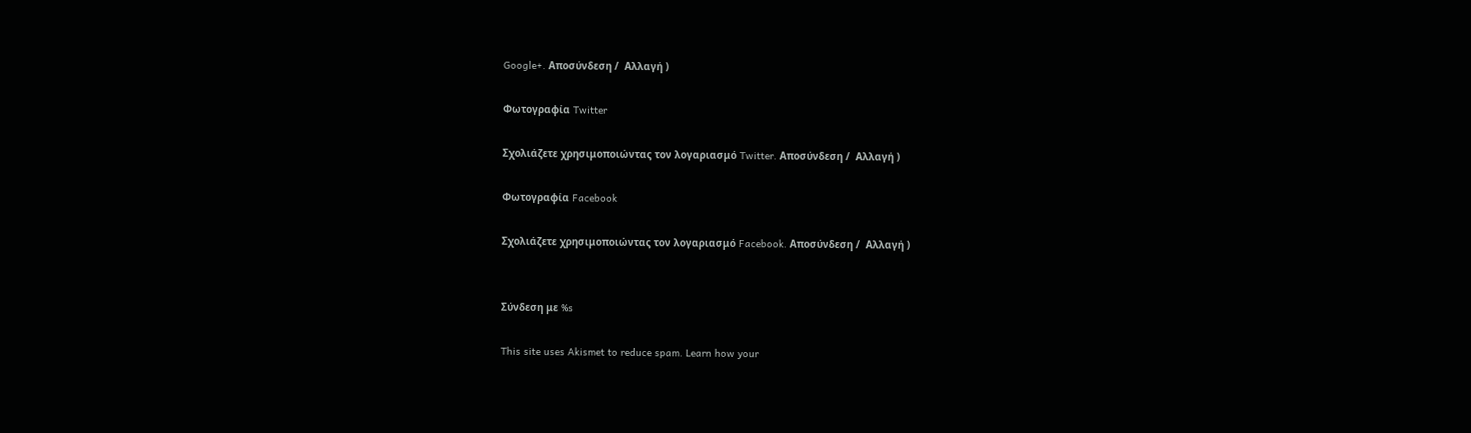Google+. Αποσύνδεση /  Αλλαγή )

Φωτογραφία Twitter

Σχολιάζετε χρησιμοποιώντας τον λογαριασμό Twitter. Αποσύνδεση /  Αλλαγή )

Φωτογραφία Facebook

Σχολιάζετε χρησιμοποιώντας τον λογαριασμό Facebook. Αποσύνδεση /  Αλλαγή )


Σύνδεση με %s

This site uses Akismet to reduce spam. Learn how your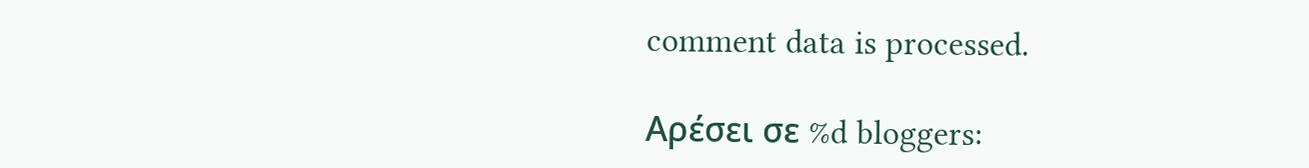comment data is processed.

Αρέσει σε %d bloggers: